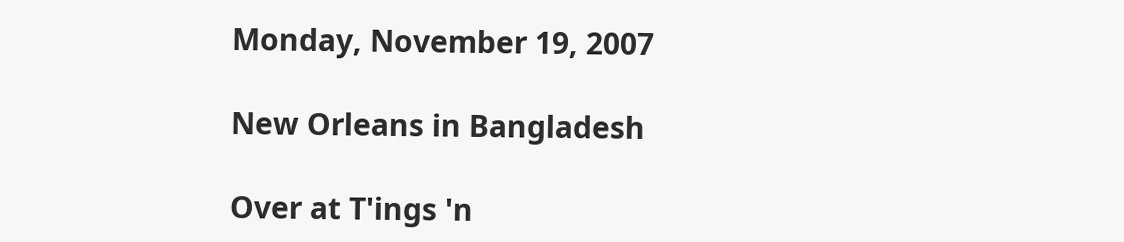Monday, November 19, 2007

New Orleans in Bangladesh

Over at T'ings 'n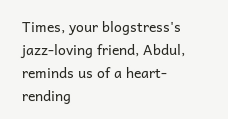Times, your blogstress's jazz-loving friend, Abdul, reminds us of a heart-rending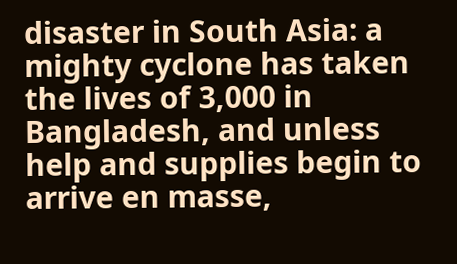disaster in South Asia: a mighty cyclone has taken the lives of 3,000 in Bangladesh, and unless help and supplies begin to arrive en masse,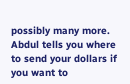possibly many more. Abdul tells you where to send your dollars if you want to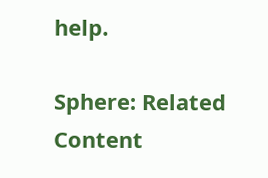help.

Sphere: Related Content